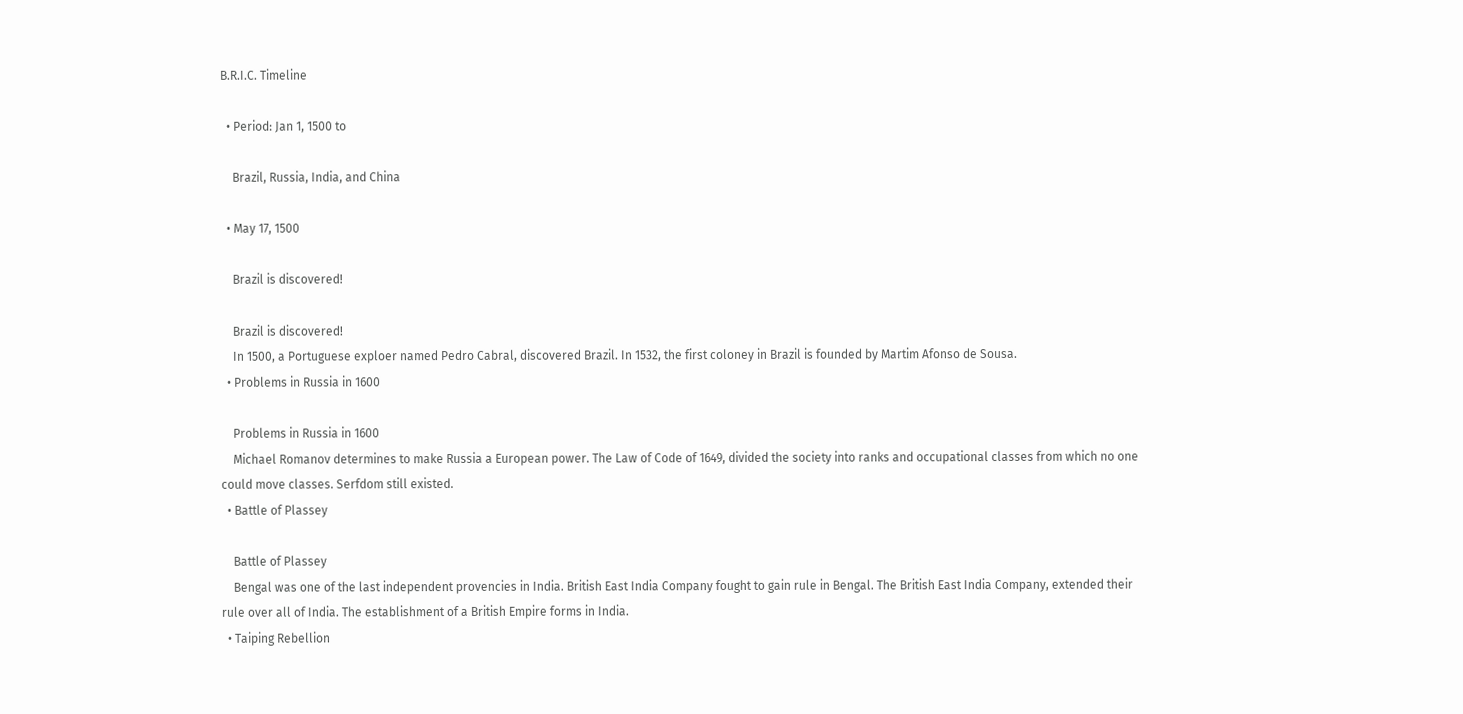B.R.I.C. Timeline

  • Period: Jan 1, 1500 to

    Brazil, Russia, India, and China

  • May 17, 1500

    Brazil is discovered!

    Brazil is discovered!
    In 1500, a Portuguese exploer named Pedro Cabral, discovered Brazil. In 1532, the first coloney in Brazil is founded by Martim Afonso de Sousa.
  • Problems in Russia in 1600

    Problems in Russia in 1600
    Michael Romanov determines to make Russia a European power. The Law of Code of 1649, divided the society into ranks and occupational classes from which no one could move classes. Serfdom still existed.
  • Battle of Plassey

    Battle of Plassey
    Bengal was one of the last independent provencies in India. British East India Company fought to gain rule in Bengal. The British East India Company, extended their rule over all of India. The establishment of a British Empire forms in India.
  • Taiping Rebellion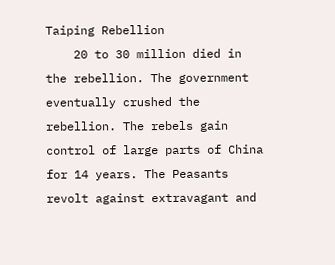Taiping Rebellion
    20 to 30 million died in the rebellion. The government eventually crushed the rebellion. The rebels gain control of large parts of China for 14 years. The Peasants revolt against extravagant and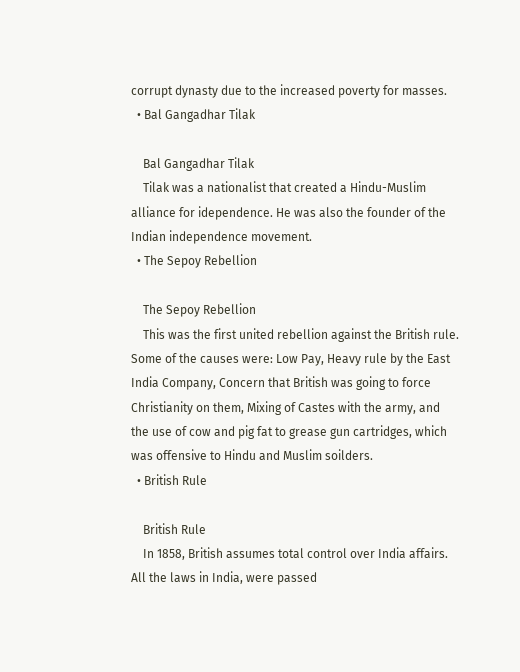corrupt dynasty due to the increased poverty for masses.
  • Bal Gangadhar Tilak

    Bal Gangadhar Tilak
    Tilak was a nationalist that created a Hindu-Muslim alliance for idependence. He was also the founder of the Indian independence movement.
  • The Sepoy Rebellion

    The Sepoy Rebellion
    This was the first united rebellion against the British rule. Some of the causes were: Low Pay, Heavy rule by the East India Company, Concern that British was going to force Christianity on them, Mixing of Castes with the army, and the use of cow and pig fat to grease gun cartridges, which was offensive to Hindu and Muslim soilders.
  • British Rule

    British Rule
    In 1858, British assumes total control over India affairs. All the laws in India, were passed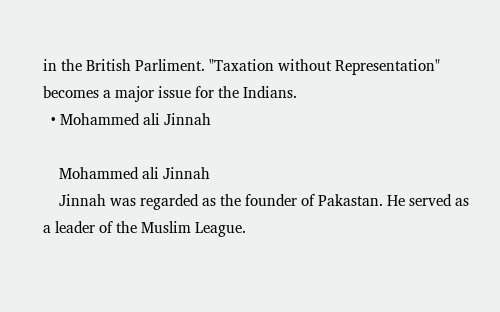in the British Parliment. "Taxation without Representation" becomes a major issue for the Indians.
  • Mohammed ali Jinnah

    Mohammed ali Jinnah
    Jinnah was regarded as the founder of Pakastan. He served as a leader of the Muslim League.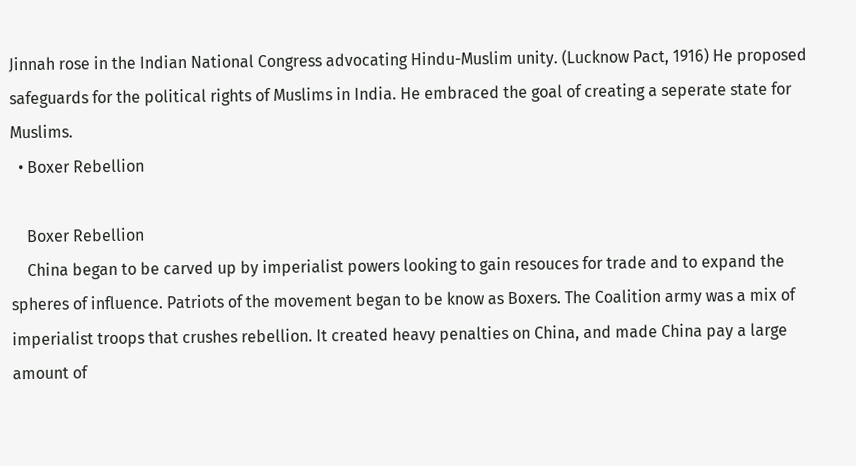Jinnah rose in the Indian National Congress advocating Hindu-Muslim unity. (Lucknow Pact, 1916) He proposed safeguards for the political rights of Muslims in India. He embraced the goal of creating a seperate state for Muslims.
  • Boxer Rebellion

    Boxer Rebellion
    China began to be carved up by imperialist powers looking to gain resouces for trade and to expand the spheres of influence. Patriots of the movement began to be know as Boxers. The Coalition army was a mix of imperialist troops that crushes rebellion. It created heavy penalties on China, and made China pay a large amount of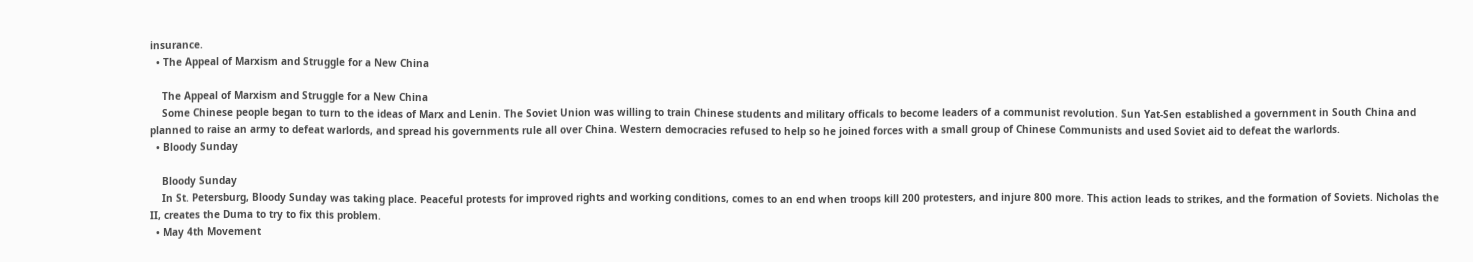insurance.
  • The Appeal of Marxism and Struggle for a New China

    The Appeal of Marxism and Struggle for a New China
    Some Chinese people began to turn to the ideas of Marx and Lenin. The Soviet Union was willing to train Chinese students and military officals to become leaders of a communist revolution. Sun Yat-Sen established a government in South China and planned to raise an army to defeat warlords, and spread his governments rule all over China. Western democracies refused to help so he joined forces with a small group of Chinese Communists and used Soviet aid to defeat the warlords.
  • Bloody Sunday

    Bloody Sunday
    In St. Petersburg, Bloody Sunday was taking place. Peaceful protests for improved rights and working conditions, comes to an end when troops kill 200 protesters, and injure 800 more. This action leads to strikes, and the formation of Soviets. Nicholas the II, creates the Duma to try to fix this problem.
  • May 4th Movement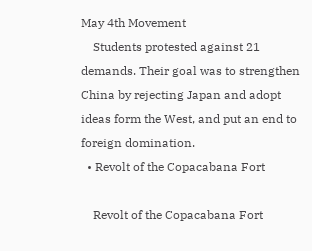May 4th Movement
    Students protested against 21 demands. Their goal was to strengthen China by rejecting Japan and adopt ideas form the West, and put an end to foreign domination.
  • Revolt of the Copacabana Fort

    Revolt of the Copacabana Fort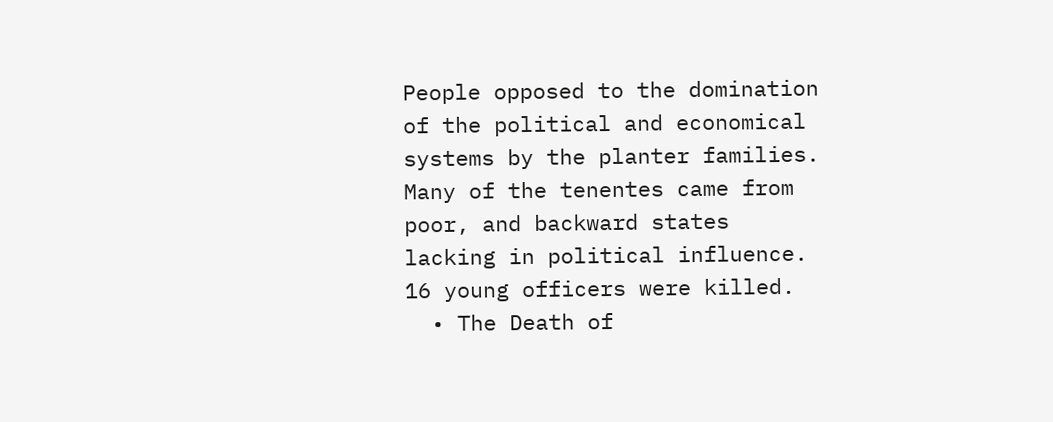People opposed to the domination of the political and economical systems by the planter families. Many of the tenentes came from poor, and backward states lacking in political influence. 16 young officers were killed.
  • The Death of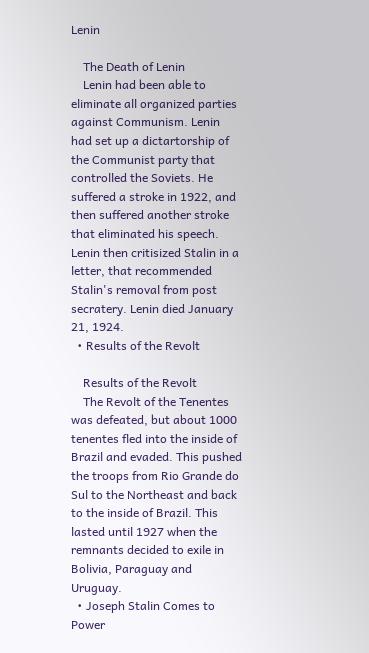Lenin

    The Death of Lenin
    Lenin had been able to eliminate all organized parties against Communism. Lenin had set up a dictartorship of the Communist party that controlled the Soviets. He suffered a stroke in 1922, and then suffered another stroke that eliminated his speech. Lenin then critisized Stalin in a letter, that recommended Stalin's removal from post secratery. Lenin died January 21, 1924.
  • Results of the Revolt

    Results of the Revolt
    The Revolt of the Tenentes was defeated, but about 1000 tenentes fled into the inside of Brazil and evaded. This pushed the troops from Rio Grande do Sul to the Northeast and back to the inside of Brazil. This lasted until 1927 when the remnants decided to exile in Bolivia, Paraguay and Uruguay.
  • Joseph Stalin Comes to Power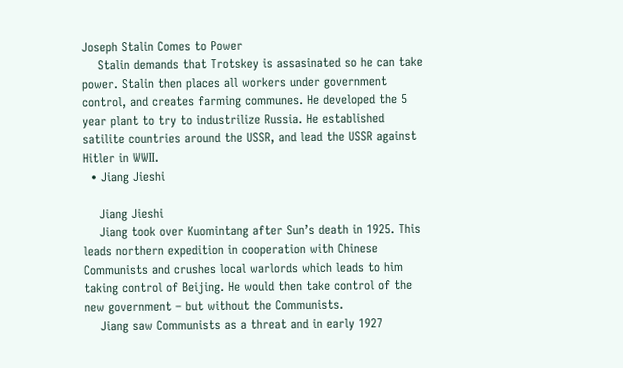Joseph Stalin Comes to Power
    Stalin demands that Trotskey is assasinated so he can take power. Stalin then places all workers under government control, and creates farming communes. He developed the 5 year plant to try to industrilize Russia. He established satilite countries around the USSR, and lead the USSR against Hitler in WWII.
  • Jiang Jieshi

    Jiang Jieshi
    Jiang took over Kuomintang after Sun’s death in 1925. This leads northern expedition in cooperation with Chinese Communists and crushes local warlords which leads to him taking control of Beijing. He would then take control of the new government – but without the Communists.
    Jiang saw Communists as a threat and in early 1927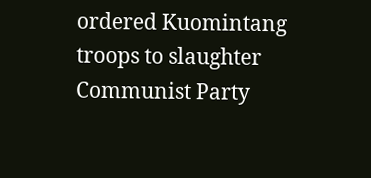ordered Kuomintang troops to slaughter Communist Party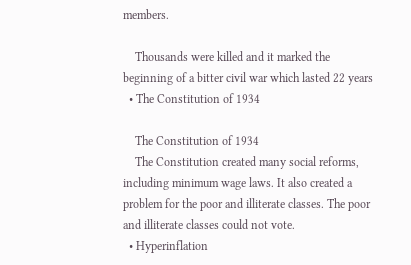members.

    Thousands were killed and it marked the beginning of a bitter civil war which lasted 22 years
  • The Constitution of 1934

    The Constitution of 1934
    The Constitution created many social reforms, including minimum wage laws. It also created a problem for the poor and illiterate classes. The poor and illiterate classes could not vote.
  • Hyperinflation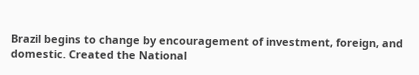Brazil begins to change by encouragement of investment, foreign, and domestic. Created the National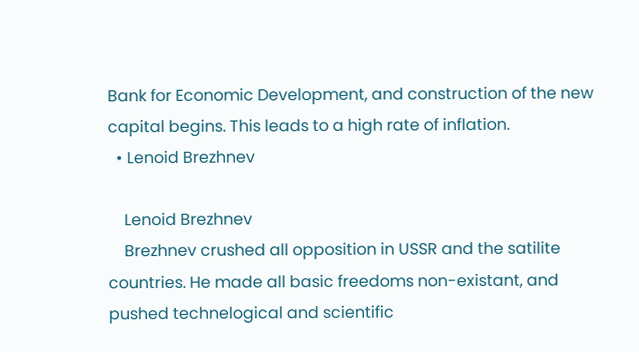Bank for Economic Development, and construction of the new capital begins. This leads to a high rate of inflation.
  • Lenoid Brezhnev

    Lenoid Brezhnev
    Brezhnev crushed all opposition in USSR and the satilite countries. He made all basic freedoms non-existant, and pushed technelogical and scientific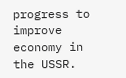progress to improve economy in the USSR.